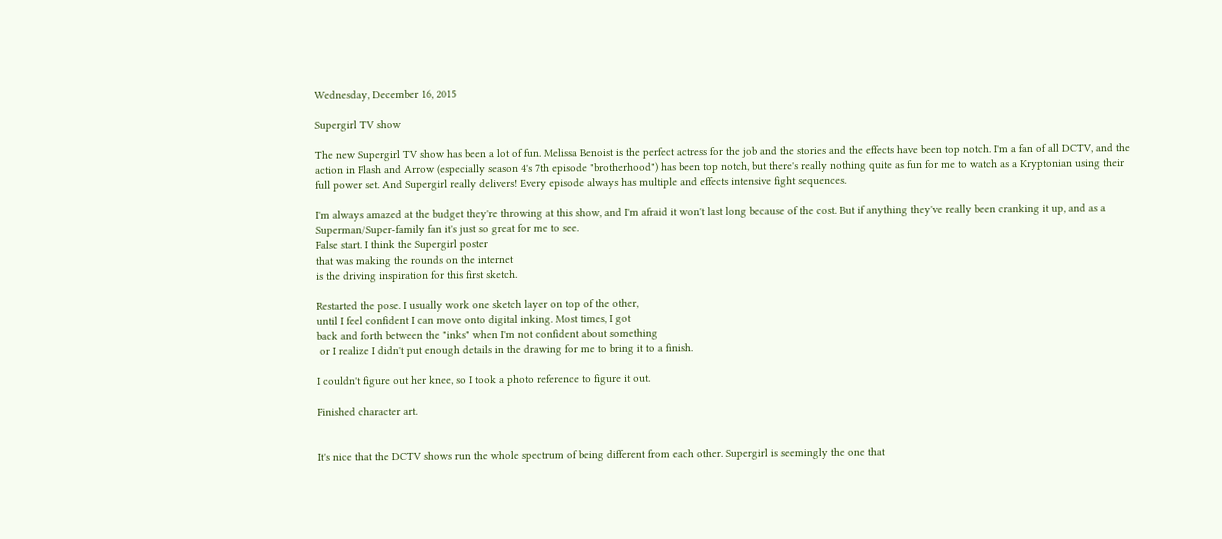Wednesday, December 16, 2015

Supergirl TV show

The new Supergirl TV show has been a lot of fun. Melissa Benoist is the perfect actress for the job and the stories and the effects have been top notch. I'm a fan of all DCTV, and the action in Flash and Arrow (especially season 4's 7th episode "brotherhood") has been top notch, but there's really nothing quite as fun for me to watch as a Kryptonian using their full power set. And Supergirl really delivers! Every episode always has multiple and effects intensive fight sequences.

I'm always amazed at the budget they're throwing at this show, and I'm afraid it won't last long because of the cost. But if anything they've really been cranking it up, and as a Superman/Super-family fan it's just so great for me to see.
False start. I think the Supergirl poster
that was making the rounds on the internet
is the driving inspiration for this first sketch.

Restarted the pose. I usually work one sketch layer on top of the other,
until I feel confident I can move onto digital inking. Most times, I got
back and forth between the "inks" when I'm not confident about something
 or I realize I didn't put enough details in the drawing for me to bring it to a finish.

I couldn't figure out her knee, so I took a photo reference to figure it out.

Finished character art.


It's nice that the DCTV shows run the whole spectrum of being different from each other. Supergirl is seemingly the one that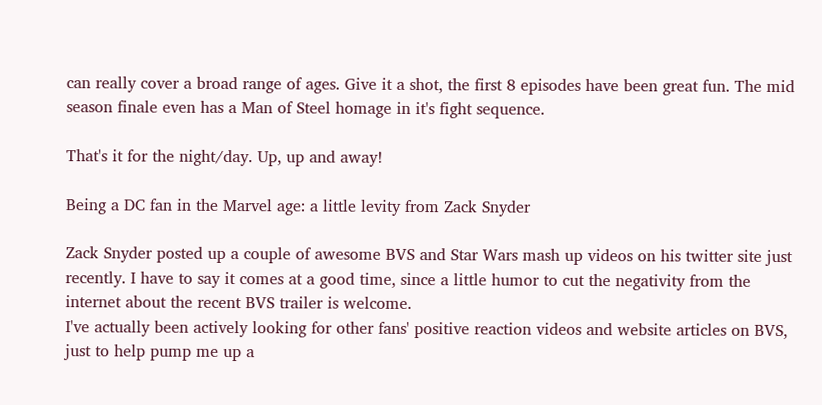can really cover a broad range of ages. Give it a shot, the first 8 episodes have been great fun. The mid season finale even has a Man of Steel homage in it's fight sequence.

That's it for the night/day. Up, up and away!

Being a DC fan in the Marvel age: a little levity from Zack Snyder

Zack Snyder posted up a couple of awesome BVS and Star Wars mash up videos on his twitter site just recently. I have to say it comes at a good time, since a little humor to cut the negativity from the internet about the recent BVS trailer is welcome.
I've actually been actively looking for other fans' positive reaction videos and website articles on BVS, just to help pump me up a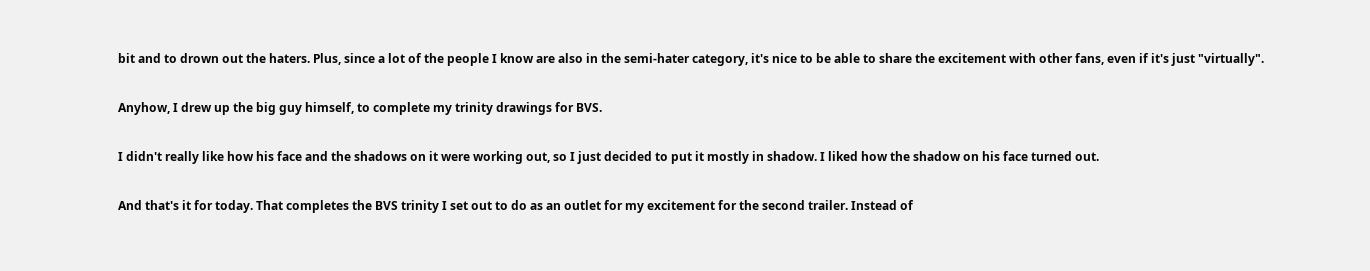bit and to drown out the haters. Plus, since a lot of the people I know are also in the semi-hater category, it's nice to be able to share the excitement with other fans, even if it's just "virtually".

Anyhow, I drew up the big guy himself, to complete my trinity drawings for BVS.

I didn't really like how his face and the shadows on it were working out, so I just decided to put it mostly in shadow. I liked how the shadow on his face turned out.

And that's it for today. That completes the BVS trinity I set out to do as an outlet for my excitement for the second trailer. Instead of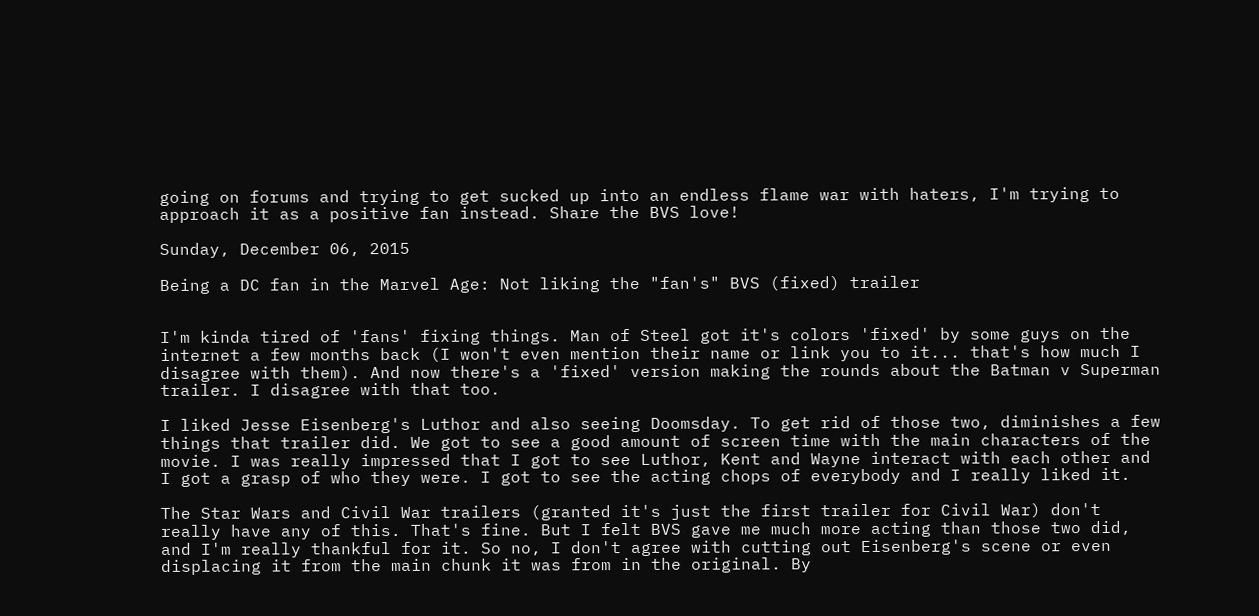going on forums and trying to get sucked up into an endless flame war with haters, I'm trying to approach it as a positive fan instead. Share the BVS love!

Sunday, December 06, 2015

Being a DC fan in the Marvel Age: Not liking the "fan's" BVS (fixed) trailer


I'm kinda tired of 'fans' fixing things. Man of Steel got it's colors 'fixed' by some guys on the internet a few months back (I won't even mention their name or link you to it... that's how much I disagree with them). And now there's a 'fixed' version making the rounds about the Batman v Superman trailer. I disagree with that too.

I liked Jesse Eisenberg's Luthor and also seeing Doomsday. To get rid of those two, diminishes a few things that trailer did. We got to see a good amount of screen time with the main characters of the movie. I was really impressed that I got to see Luthor, Kent and Wayne interact with each other and I got a grasp of who they were. I got to see the acting chops of everybody and I really liked it.

The Star Wars and Civil War trailers (granted it's just the first trailer for Civil War) don't really have any of this. That's fine. But I felt BVS gave me much more acting than those two did, and I'm really thankful for it. So no, I don't agree with cutting out Eisenberg's scene or even displacing it from the main chunk it was from in the original. By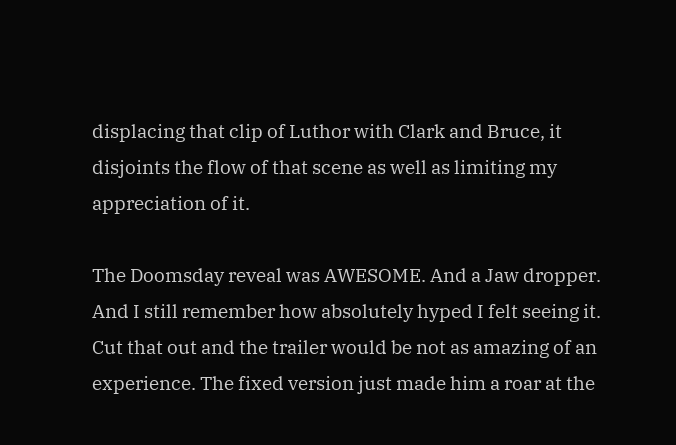displacing that clip of Luthor with Clark and Bruce, it disjoints the flow of that scene as well as limiting my appreciation of it.

The Doomsday reveal was AWESOME. And a Jaw dropper. And I still remember how absolutely hyped I felt seeing it. Cut that out and the trailer would be not as amazing of an experience. The fixed version just made him a roar at the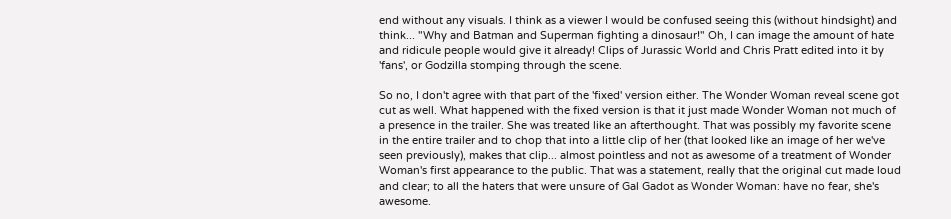end without any visuals. I think as a viewer I would be confused seeing this (without hindsight) and think... "Why and Batman and Superman fighting a dinosaur!" Oh, I can image the amount of hate and ridicule people would give it already! Clips of Jurassic World and Chris Pratt edited into it by 'fans', or Godzilla stomping through the scene.

So no, I don't agree with that part of the 'fixed' version either. The Wonder Woman reveal scene got cut as well. What happened with the fixed version is that it just made Wonder Woman not much of a presence in the trailer. She was treated like an afterthought. That was possibly my favorite scene in the entire trailer and to chop that into a little clip of her (that looked like an image of her we've seen previously), makes that clip... almost pointless and not as awesome of a treatment of Wonder Woman's first appearance to the public. That was a statement, really that the original cut made loud and clear; to all the haters that were unsure of Gal Gadot as Wonder Woman: have no fear, she's awesome.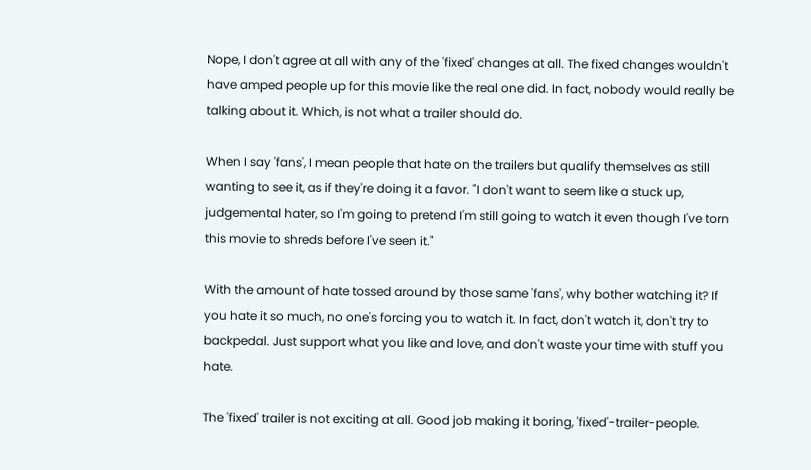Nope, I don't agree at all with any of the 'fixed' changes at all. The fixed changes wouldn't have amped people up for this movie like the real one did. In fact, nobody would really be talking about it. Which, is not what a trailer should do.

When I say 'fans', I mean people that hate on the trailers but qualify themselves as still wanting to see it, as if they're doing it a favor. "I don't want to seem like a stuck up, judgemental hater, so I'm going to pretend I'm still going to watch it even though I've torn this movie to shreds before I've seen it."

With the amount of hate tossed around by those same 'fans', why bother watching it? If you hate it so much, no one's forcing you to watch it. In fact, don't watch it, don't try to backpedal. Just support what you like and love, and don't waste your time with stuff you hate.

The 'fixed' trailer is not exciting at all. Good job making it boring, 'fixed'-trailer-people.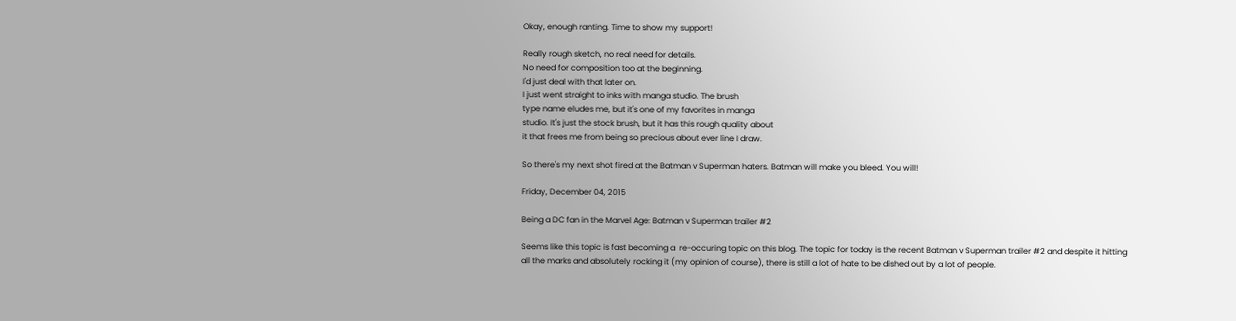Okay, enough ranting. Time to show my support!

Really rough sketch, no real need for details.
No need for composition too at the beginning.
I'd just deal with that later on.
I just went straight to inks with manga studio. The brush
type name eludes me, but it's one of my favorites in manga
studio. It's just the stock brush, but it has this rough quality about
it that frees me from being so precious about ever line I draw.

So there's my next shot fired at the Batman v Superman haters. Batman will make you bleed. You will!

Friday, December 04, 2015

Being a DC fan in the Marvel Age: Batman v Superman trailer #2

Seems like this topic is fast becoming a  re-occuring topic on this blog. The topic for today is the recent Batman v Superman trailer #2 and despite it hitting all the marks and absolutely rocking it (my opinion of course), there is still a lot of hate to be dished out by a lot of people.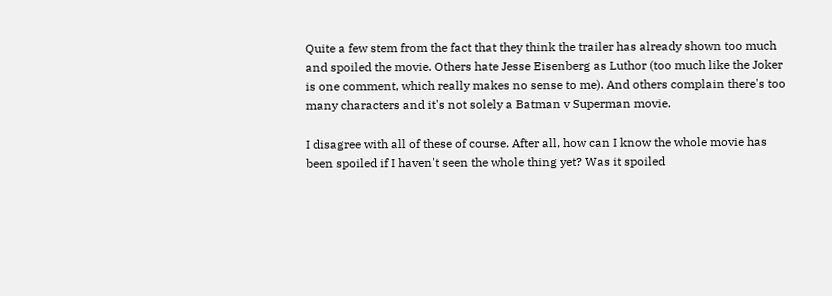Quite a few stem from the fact that they think the trailer has already shown too much and spoiled the movie. Others hate Jesse Eisenberg as Luthor (too much like the Joker is one comment, which really makes no sense to me). And others complain there's too many characters and it's not solely a Batman v Superman movie.

I disagree with all of these of course. After all, how can I know the whole movie has been spoiled if I haven't seen the whole thing yet? Was it spoiled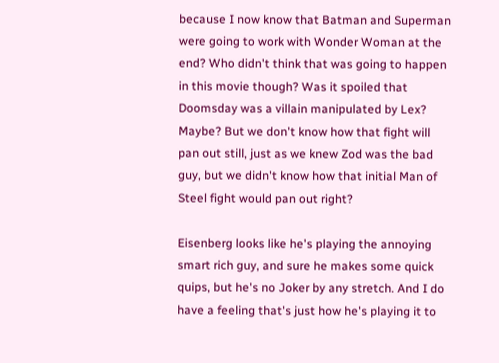because I now know that Batman and Superman were going to work with Wonder Woman at the end? Who didn't think that was going to happen in this movie though? Was it spoiled that Doomsday was a villain manipulated by Lex? Maybe? But we don't know how that fight will pan out still, just as we knew Zod was the bad guy, but we didn't know how that initial Man of Steel fight would pan out right?

Eisenberg looks like he's playing the annoying smart rich guy, and sure he makes some quick quips, but he's no Joker by any stretch. And I do have a feeling that's just how he's playing it to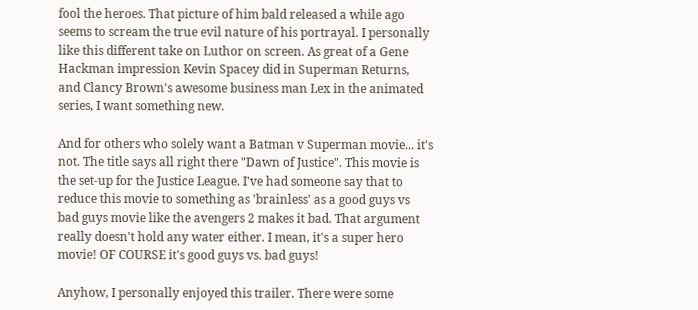fool the heroes. That picture of him bald released a while ago seems to scream the true evil nature of his portrayal. I personally like this different take on Luthor on screen. As great of a Gene Hackman impression Kevin Spacey did in Superman Returns, and Clancy Brown's awesome business man Lex in the animated series, I want something new.

And for others who solely want a Batman v Superman movie... it's not. The title says all right there "Dawn of Justice". This movie is the set-up for the Justice League. I've had someone say that to reduce this movie to something as 'brainless' as a good guys vs bad guys movie like the avengers 2 makes it bad. That argument really doesn't hold any water either. I mean, it's a super hero movie! OF COURSE it's good guys vs. bad guys!

Anyhow, I personally enjoyed this trailer. There were some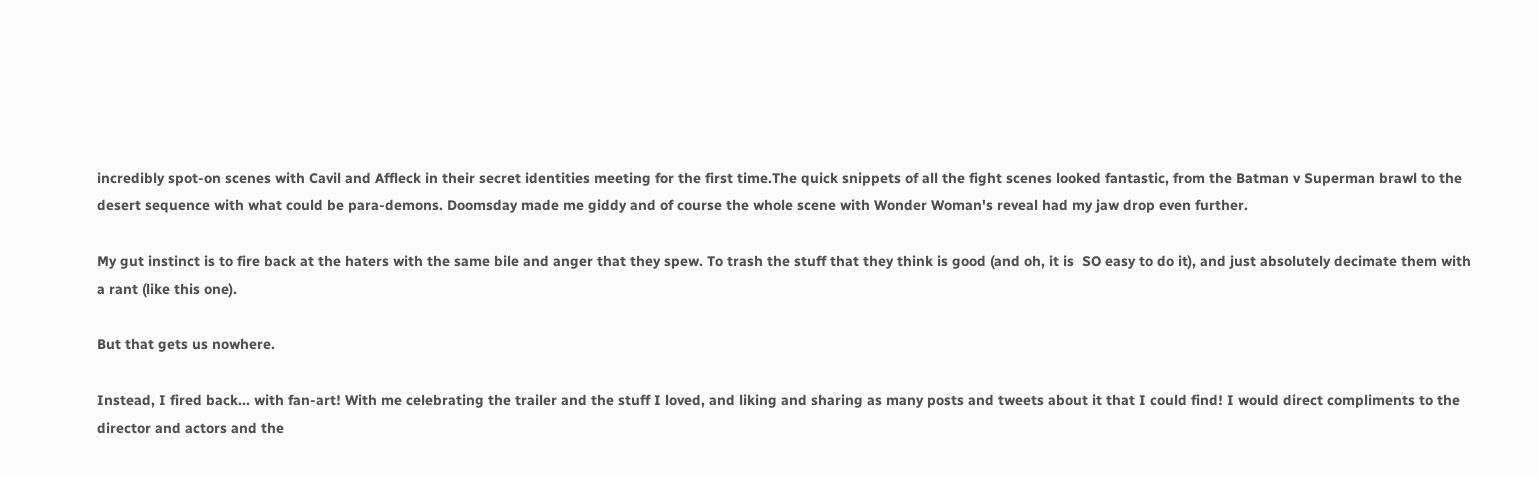incredibly spot-on scenes with Cavil and Affleck in their secret identities meeting for the first time.The quick snippets of all the fight scenes looked fantastic, from the Batman v Superman brawl to the desert sequence with what could be para-demons. Doomsday made me giddy and of course the whole scene with Wonder Woman's reveal had my jaw drop even further.

My gut instinct is to fire back at the haters with the same bile and anger that they spew. To trash the stuff that they think is good (and oh, it is  SO easy to do it), and just absolutely decimate them with a rant (like this one).

But that gets us nowhere.

Instead, I fired back... with fan-art! With me celebrating the trailer and the stuff I loved, and liking and sharing as many posts and tweets about it that I could find! I would direct compliments to the director and actors and the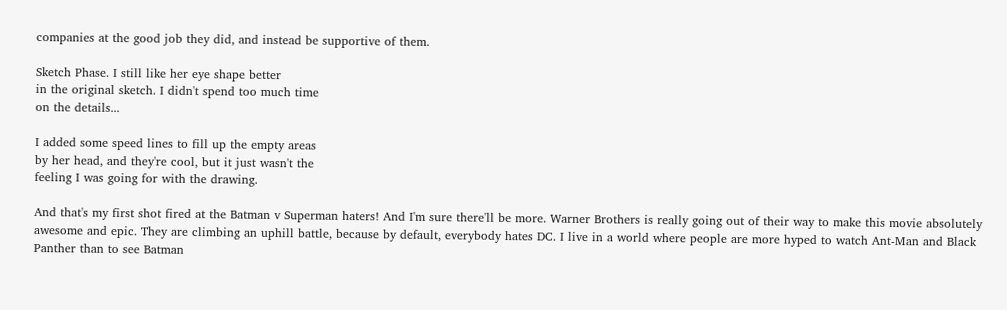companies at the good job they did, and instead be supportive of them.

Sketch Phase. I still like her eye shape better
in the original sketch. I didn't spend too much time
on the details...

I added some speed lines to fill up the empty areas
by her head, and they're cool, but it just wasn't the
feeling I was going for with the drawing.

And that's my first shot fired at the Batman v Superman haters! And I'm sure there'll be more. Warner Brothers is really going out of their way to make this movie absolutely awesome and epic. They are climbing an uphill battle, because by default, everybody hates DC. I live in a world where people are more hyped to watch Ant-Man and Black Panther than to see Batman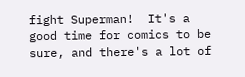fight Superman!  It's a good time for comics to be sure, and there's a lot of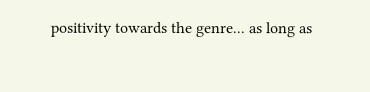positivity towards the genre... as long as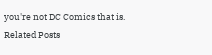you're not DC Comics that is.
Related Posts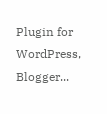Plugin for WordPress, Blogger...